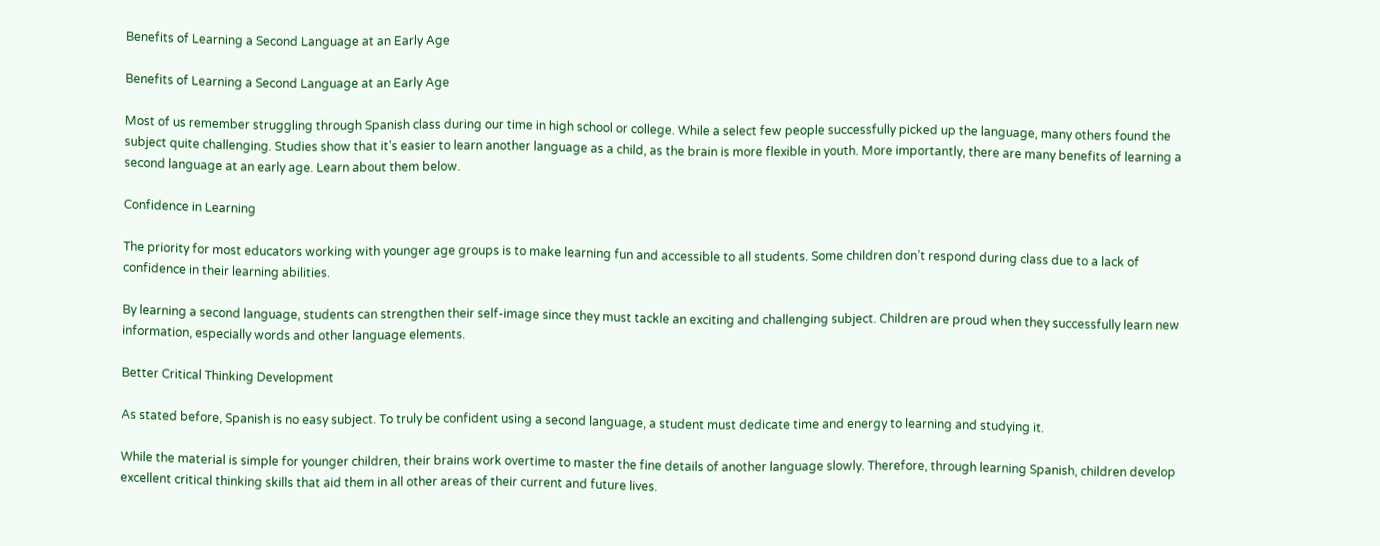Benefits of Learning a Second Language at an Early Age

Benefits of Learning a Second Language at an Early Age

Most of us remember struggling through Spanish class during our time in high school or college. While a select few people successfully picked up the language, many others found the subject quite challenging. Studies show that it’s easier to learn another language as a child, as the brain is more flexible in youth. More importantly, there are many benefits of learning a second language at an early age. Learn about them below.

Confidence in Learning

The priority for most educators working with younger age groups is to make learning fun and accessible to all students. Some children don’t respond during class due to a lack of confidence in their learning abilities.

By learning a second language, students can strengthen their self-image since they must tackle an exciting and challenging subject. Children are proud when they successfully learn new information, especially words and other language elements.

Better Critical Thinking Development

As stated before, Spanish is no easy subject. To truly be confident using a second language, a student must dedicate time and energy to learning and studying it.

While the material is simple for younger children, their brains work overtime to master the fine details of another language slowly. Therefore, through learning Spanish, children develop excellent critical thinking skills that aid them in all other areas of their current and future lives.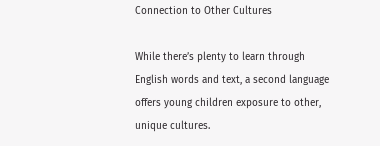Connection to Other Cultures

While there’s plenty to learn through English words and text, a second language offers young children exposure to other, unique cultures.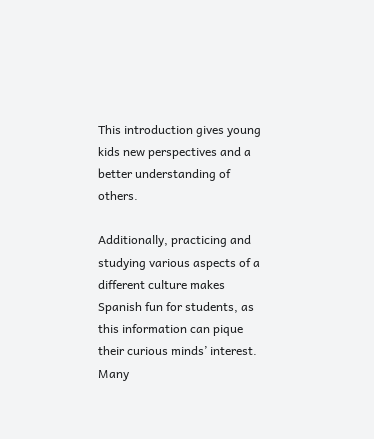This introduction gives young kids new perspectives and a better understanding of others.

Additionally, practicing and studying various aspects of a different culture makes Spanish fun for students, as this information can pique their curious minds’ interest. Many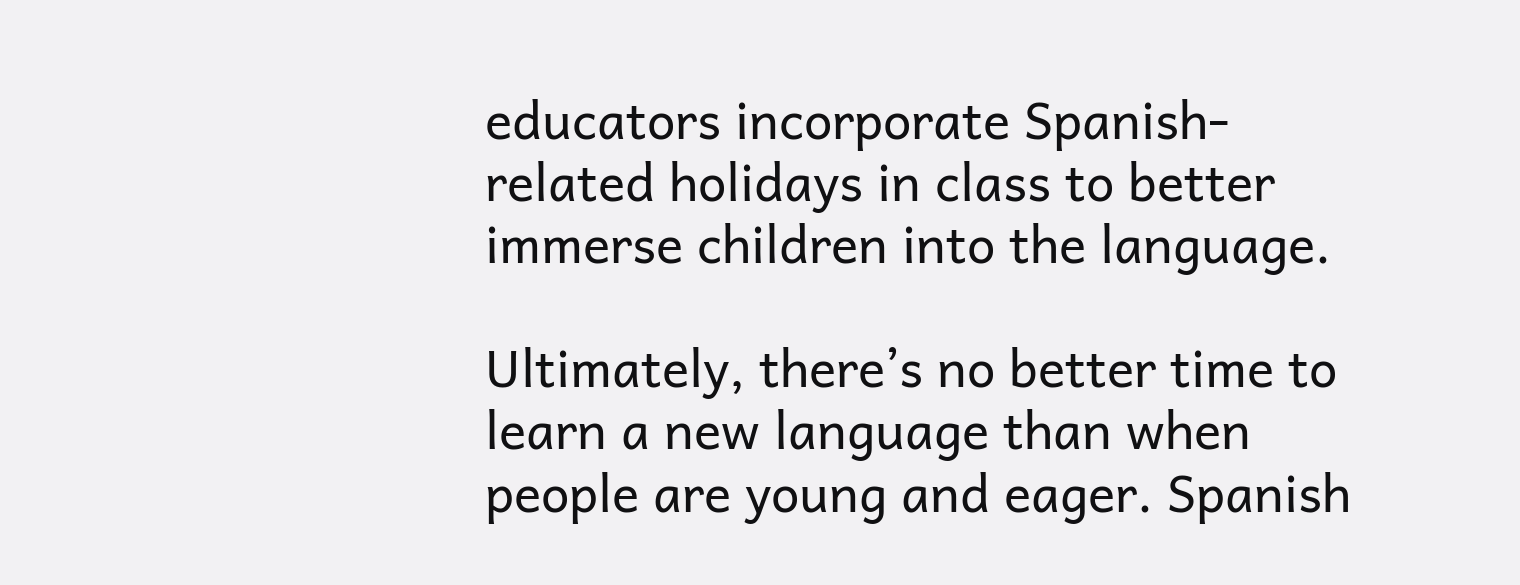educators incorporate Spanish-related holidays in class to better immerse children into the language.

Ultimately, there’s no better time to learn a new language than when people are young and eager. Spanish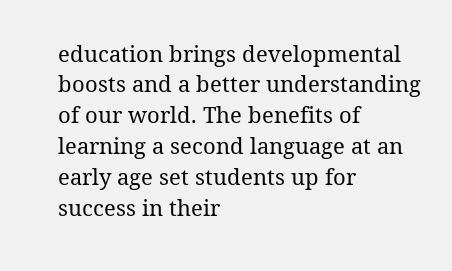education brings developmental boosts and a better understanding of our world. The benefits of learning a second language at an early age set students up for success in their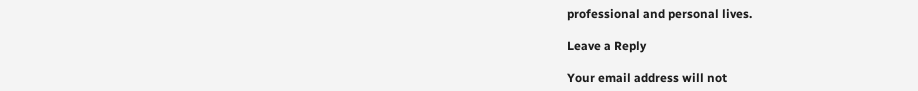professional and personal lives.

Leave a Reply

Your email address will not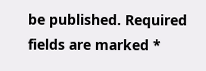be published. Required fields are marked *